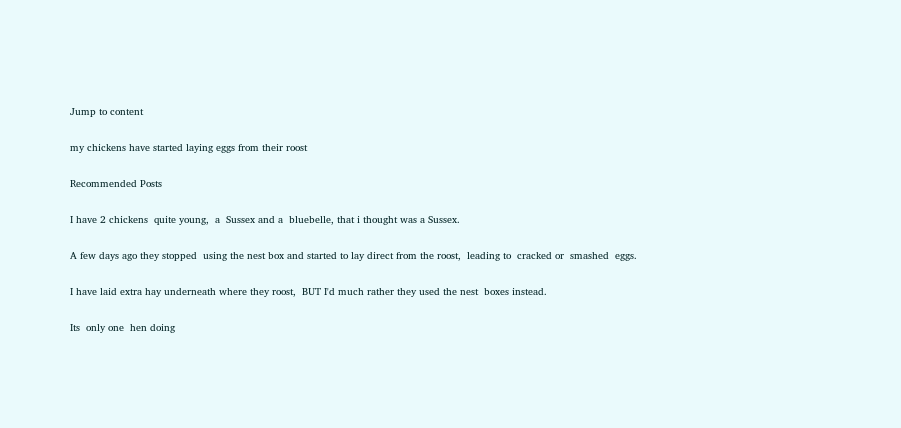Jump to content

my chickens have started laying eggs from their roost

Recommended Posts

I have 2 chickens  quite young,  a  Sussex and a  bluebelle, that i thought was a Sussex.

A few days ago they stopped  using the nest box and started to lay direct from the roost,  leading to  cracked or  smashed  eggs.

I have laid extra hay underneath where they roost,  BUT I'd much rather they used the nest  boxes instead.

Its  only one  hen doing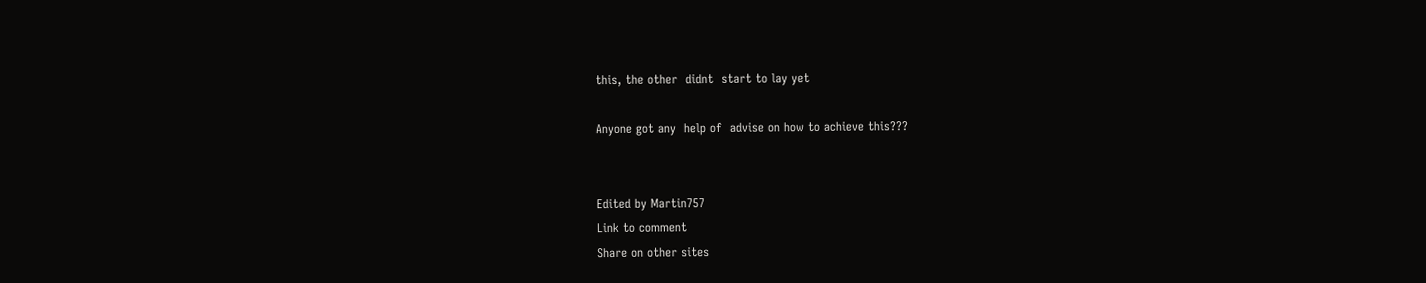this, the other  didnt  start to lay yet

Anyone got any  help of  advise on how to achieve this???


Edited by Martin757
Link to comment
Share on other sites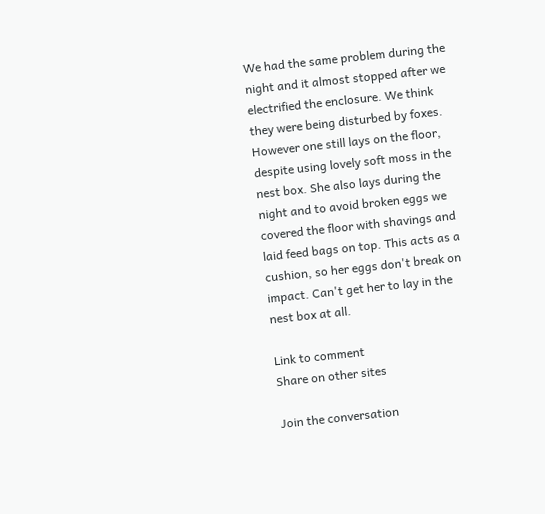We had the same problem during the night and it almost stopped after we electrified the enclosure. We think they were being disturbed by foxes. However one still lays on the floor, despite using lovely soft moss in the nest box. She also lays during the night and to avoid broken eggs we covered the floor with shavings and laid feed bags on top. This acts as a cushion, so her eggs don't break on impact. Can't get her to lay in the nest box at all.

Link to comment
Share on other sites

Join the conversation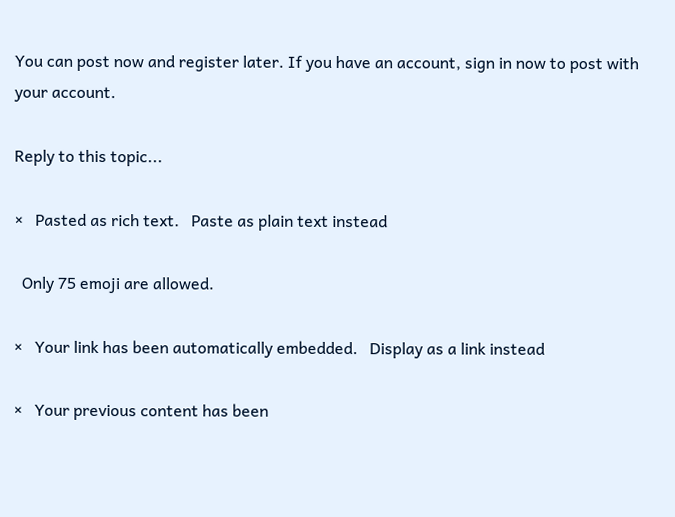You can post now and register later. If you have an account, sign in now to post with your account.

Reply to this topic...

×   Pasted as rich text.   Paste as plain text instead

  Only 75 emoji are allowed.

×   Your link has been automatically embedded.   Display as a link instead

×   Your previous content has been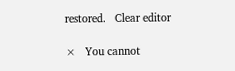restored.   Clear editor

×   You cannot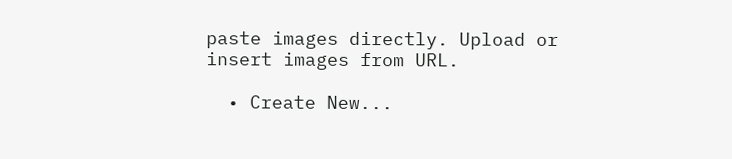paste images directly. Upload or insert images from URL.

  • Create New...